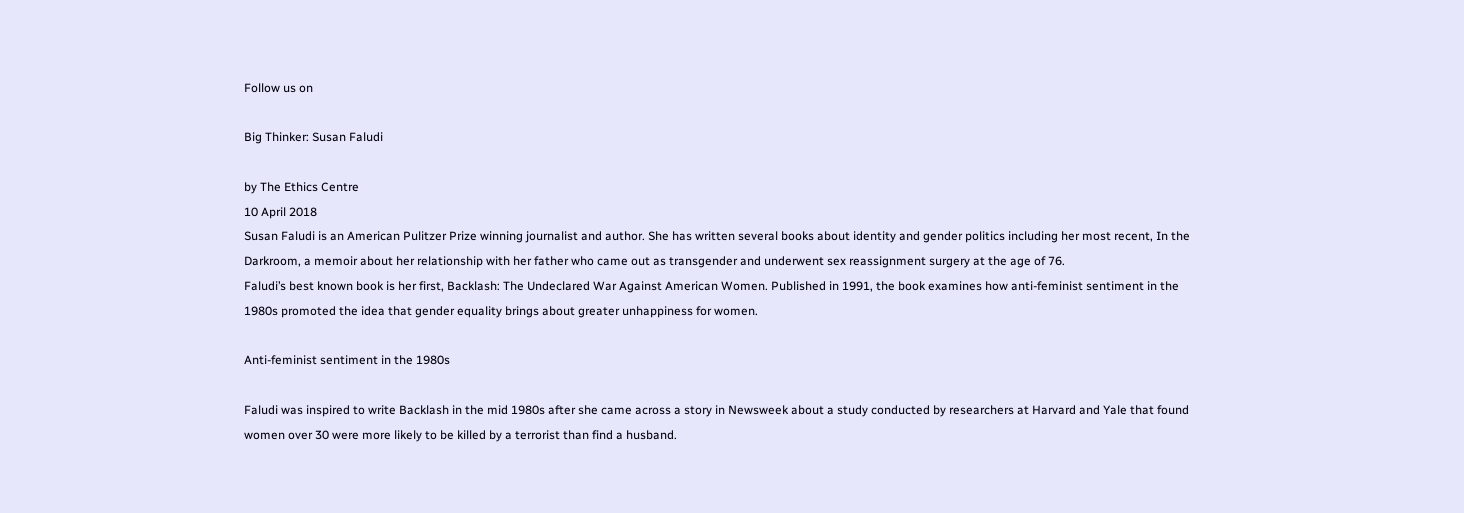Follow us on

Big Thinker: Susan Faludi

by The Ethics Centre
10 April 2018
Susan Faludi is an American Pulitzer Prize winning journalist and author. She has written several books about identity and gender politics including her most recent, In the Darkroom, a memoir about her relationship with her father who came out as transgender and underwent sex reassignment surgery at the age of 76.
Faludi’s best known book is her first, Backlash: The Undeclared War Against American Women. Published in 1991, the book examines how anti-feminist sentiment in the 1980s promoted the idea that gender equality brings about greater unhappiness for women.

Anti-feminist sentiment in the 1980s

Faludi was inspired to write Backlash in the mid 1980s after she came across a story in Newsweek about a study conducted by researchers at Harvard and Yale that found women over 30 were more likely to be killed by a terrorist than find a husband.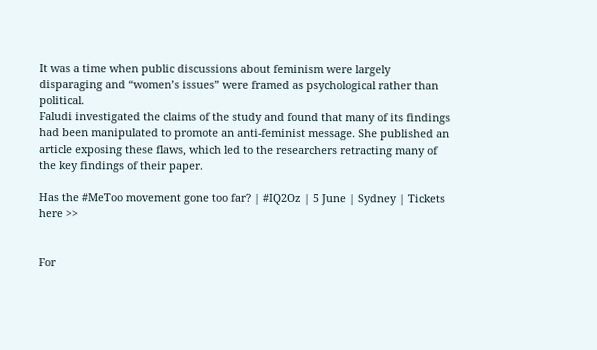It was a time when public discussions about feminism were largely disparaging and “women’s issues” were framed as psychological rather than political.
Faludi investigated the claims of the study and found that many of its findings had been manipulated to promote an anti-feminist message. She published an article exposing these flaws, which led to the researchers retracting many of the key findings of their paper.

Has the #MeToo movement gone too far? | #IQ2Oz | 5 June | Sydney | Tickets here >>


For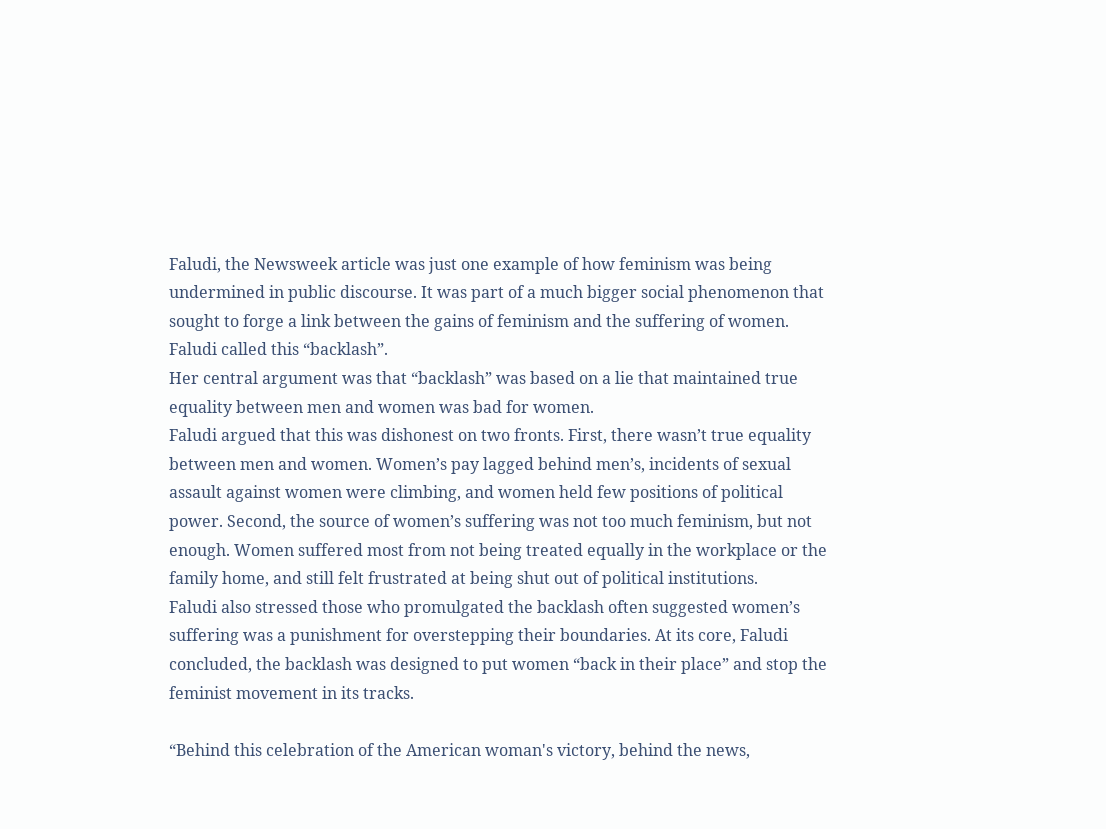Faludi, the Newsweek article was just one example of how feminism was being undermined in public discourse. It was part of a much bigger social phenomenon that sought to forge a link between the gains of feminism and the suffering of women. Faludi called this “backlash”.
Her central argument was that “backlash” was based on a lie that maintained true equality between men and women was bad for women.
Faludi argued that this was dishonest on two fronts. First, there wasn’t true equality between men and women. Women’s pay lagged behind men’s, incidents of sexual assault against women were climbing, and women held few positions of political power. Second, the source of women’s suffering was not too much feminism, but not enough. Women suffered most from not being treated equally in the workplace or the family home, and still felt frustrated at being shut out of political institutions.
Faludi also stressed those who promulgated the backlash often suggested women’s suffering was a punishment for overstepping their boundaries. At its core, Faludi concluded, the backlash was designed to put women “back in their place” and stop the feminist movement in its tracks.

“Behind this celebration of the American woman's victory, behind the news,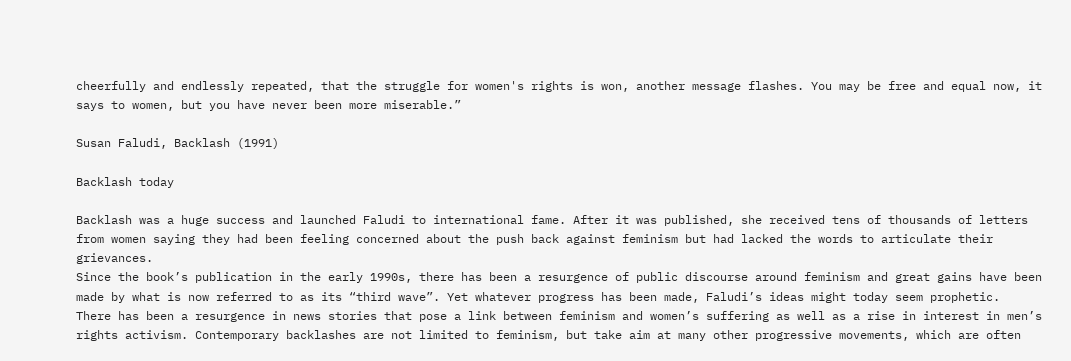cheerfully and endlessly repeated, that the struggle for women's rights is won, another message flashes. You may be free and equal now, it says to women, but you have never been more miserable.”

Susan Faludi, Backlash (1991)

Backlash today

Backlash was a huge success and launched Faludi to international fame. After it was published, she received tens of thousands of letters from women saying they had been feeling concerned about the push back against feminism but had lacked the words to articulate their grievances.
Since the book’s publication in the early 1990s, there has been a resurgence of public discourse around feminism and great gains have been made by what is now referred to as its “third wave”. Yet whatever progress has been made, Faludi’s ideas might today seem prophetic.
There has been a resurgence in news stories that pose a link between feminism and women’s suffering as well as a rise in interest in men’s rights activism. Contemporary backlashes are not limited to feminism, but take aim at many other progressive movements, which are often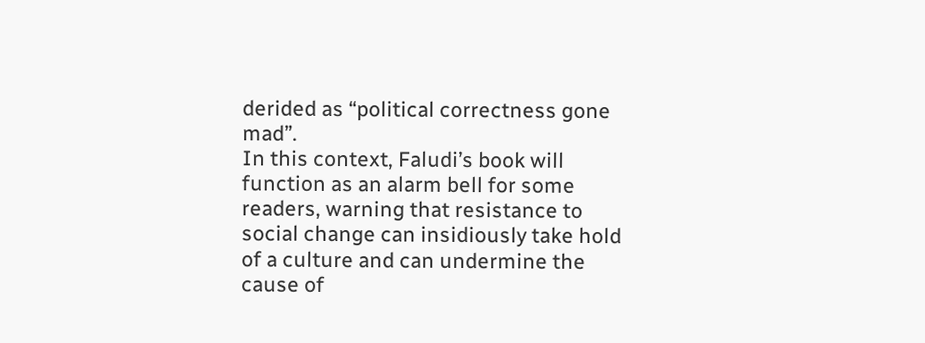derided as “political correctness gone mad”.
In this context, Faludi’s book will function as an alarm bell for some readers, warning that resistance to social change can insidiously take hold of a culture and can undermine the cause of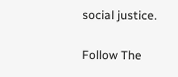social justice.

Follow The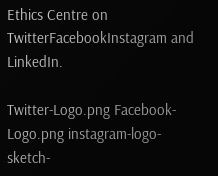Ethics Centre on TwitterFacebookInstagram and LinkedIn.

Twitter-Logo.png Facebook-Logo.png instagram-logo-sketch-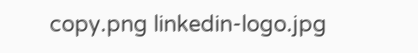copy.png linkedin-logo.jpg